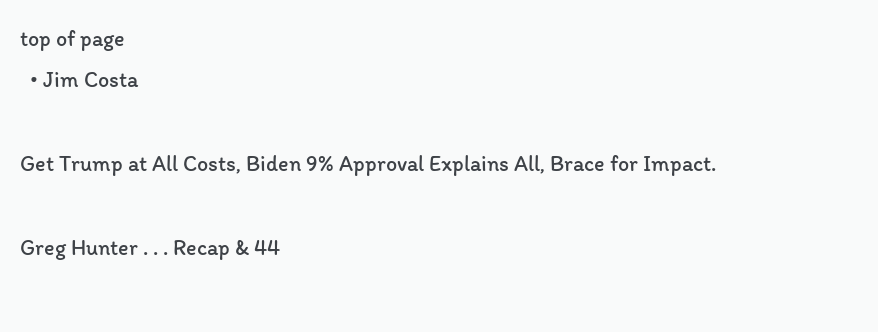top of page
  • Jim Costa

Get Trump at All Costs, Biden 9% Approval Explains All, Brace for Impact.

Greg Hunter . . . Recap & 44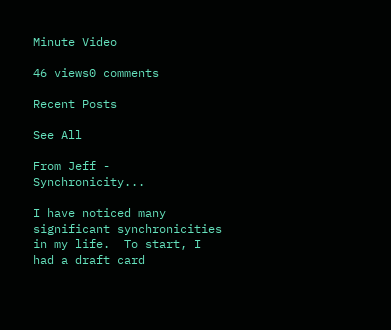Minute Video

46 views0 comments

Recent Posts

See All

From Jeff - Synchronicity...

I have noticed many significant synchronicities in my life.  To start, I had a draft card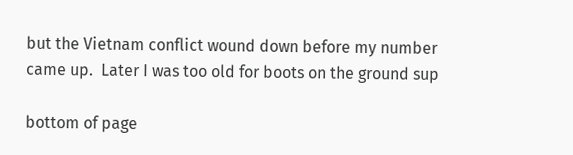but the Vietnam conflict wound down before my number came up.  Later I was too old for boots on the ground sup

bottom of page